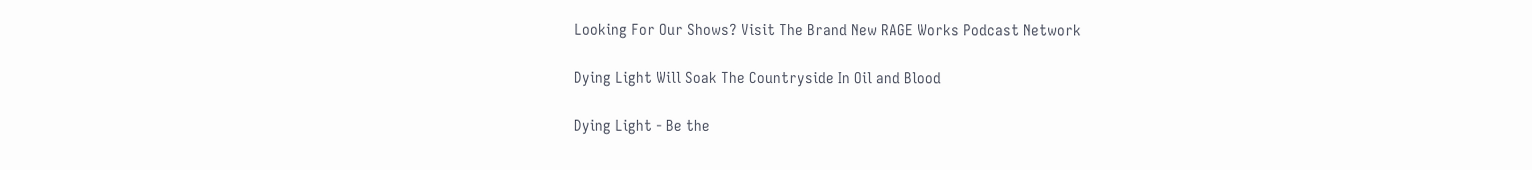Looking For Our Shows? Visit The Brand New RAGE Works Podcast Network

Dying Light Will Soak The Countryside In Oil and Blood

Dying Light - Be the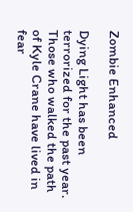Zombie Enhanced

Dying Light has been terrorized for the past year. Those who walked the path of Kyle Crane have lived in fear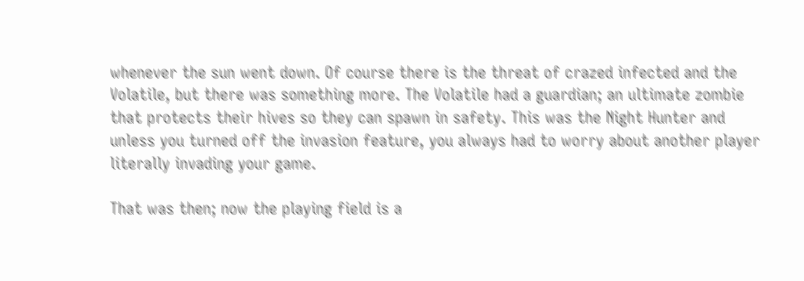whenever the sun went down. Of course there is the threat of crazed infected and the Volatile, but there was something more. The Volatile had a guardian; an ultimate zombie that protects their hives so they can spawn in safety. This was the Night Hunter and unless you turned off the invasion feature, you always had to worry about another player literally invading your game.

That was then; now the playing field is a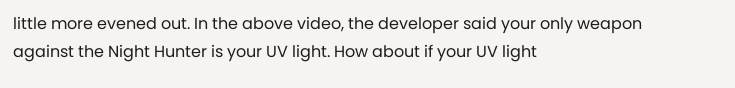little more evened out. In the above video, the developer said your only weapon against the Night Hunter is your UV light. How about if your UV light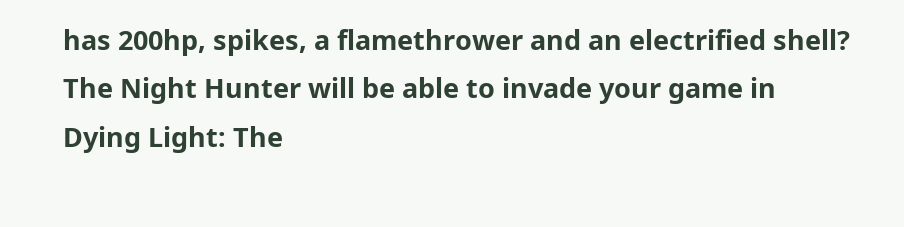has 200hp, spikes, a flamethrower and an electrified shell? The Night Hunter will be able to invade your game in Dying Light: The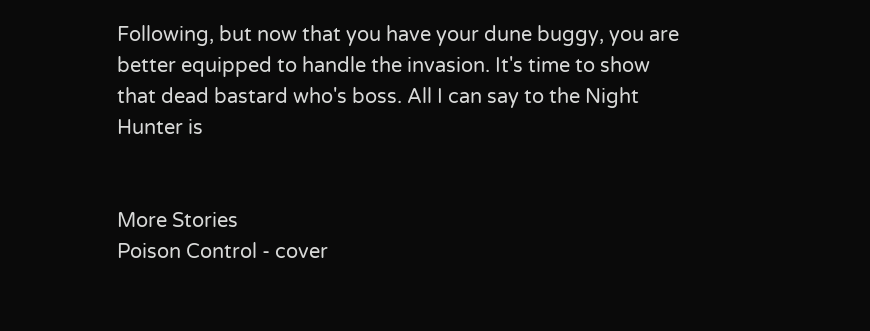Following, but now that you have your dune buggy, you are better equipped to handle the invasion. It's time to show that dead bastard who's boss. All I can say to the Night Hunter is


More Stories
Poison Control - cover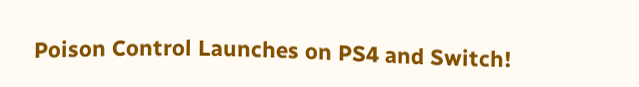Poison Control Launches on PS4 and Switch!